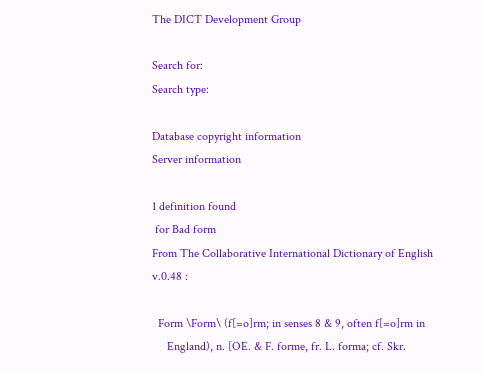The DICT Development Group

Search for:
Search type:

Database copyright information
Server information

1 definition found
 for Bad form
From The Collaborative International Dictionary of English v.0.48 :

  Form \Form\ (f[=o]rm; in senses 8 & 9, often f[=o]rm in
     England), n. [OE. & F. forme, fr. L. forma; cf. Skr.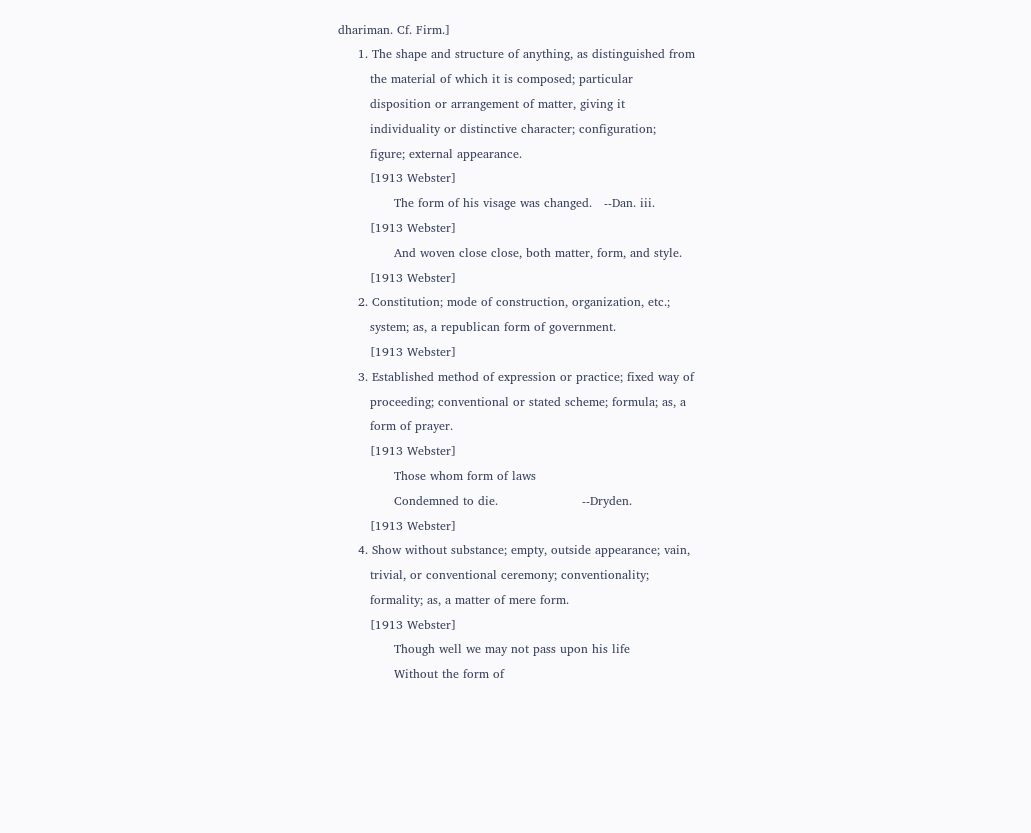dhariman. Cf. Firm.]
     1. The shape and structure of anything, as distinguished from
        the material of which it is composed; particular
        disposition or arrangement of matter, giving it
        individuality or distinctive character; configuration;
        figure; external appearance.
        [1913 Webster]
              The form of his visage was changed.   --Dan. iii.
        [1913 Webster]
              And woven close close, both matter, form, and style.
        [1913 Webster]
     2. Constitution; mode of construction, organization, etc.;
        system; as, a republican form of government.
        [1913 Webster]
     3. Established method of expression or practice; fixed way of
        proceeding; conventional or stated scheme; formula; as, a
        form of prayer.
        [1913 Webster]
              Those whom form of laws
              Condemned to die.                     --Dryden.
        [1913 Webster]
     4. Show without substance; empty, outside appearance; vain,
        trivial, or conventional ceremony; conventionality;
        formality; as, a matter of mere form.
        [1913 Webster]
              Though well we may not pass upon his life
              Without the form of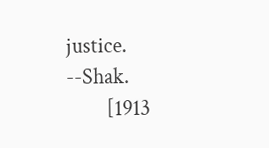justice.          --Shak.
        [1913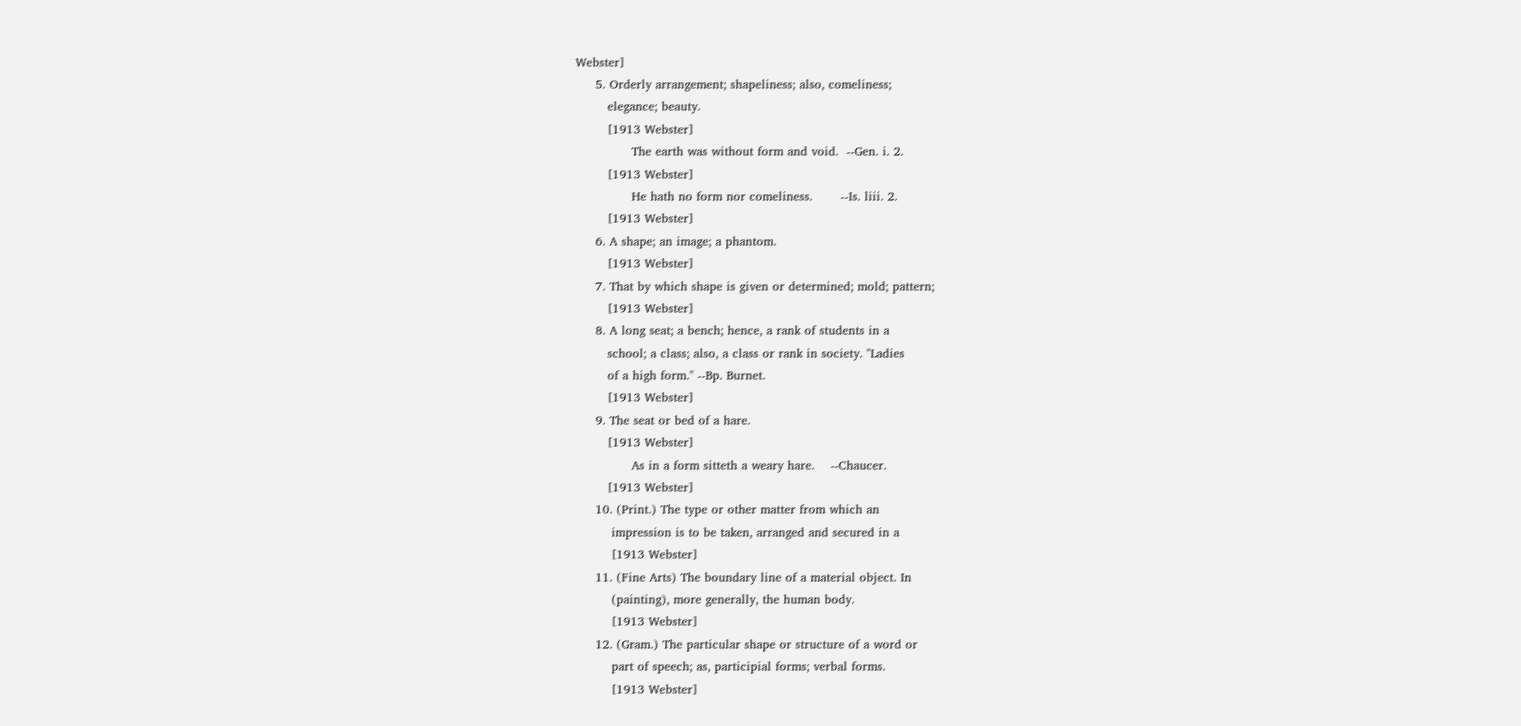Webster]
     5. Orderly arrangement; shapeliness; also, comeliness;
        elegance; beauty.
        [1913 Webster]
              The earth was without form and void.  --Gen. i. 2.
        [1913 Webster]
              He hath no form nor comeliness.       --Is. liii. 2.
        [1913 Webster]
     6. A shape; an image; a phantom.
        [1913 Webster]
     7. That by which shape is given or determined; mold; pattern;
        [1913 Webster]
     8. A long seat; a bench; hence, a rank of students in a
        school; a class; also, a class or rank in society. "Ladies
        of a high form." --Bp. Burnet.
        [1913 Webster]
     9. The seat or bed of a hare.
        [1913 Webster]
              As in a form sitteth a weary hare.    --Chaucer.
        [1913 Webster]
     10. (Print.) The type or other matter from which an
         impression is to be taken, arranged and secured in a
         [1913 Webster]
     11. (Fine Arts) The boundary line of a material object. In
         (painting), more generally, the human body.
         [1913 Webster]
     12. (Gram.) The particular shape or structure of a word or
         part of speech; as, participial forms; verbal forms.
         [1913 Webster]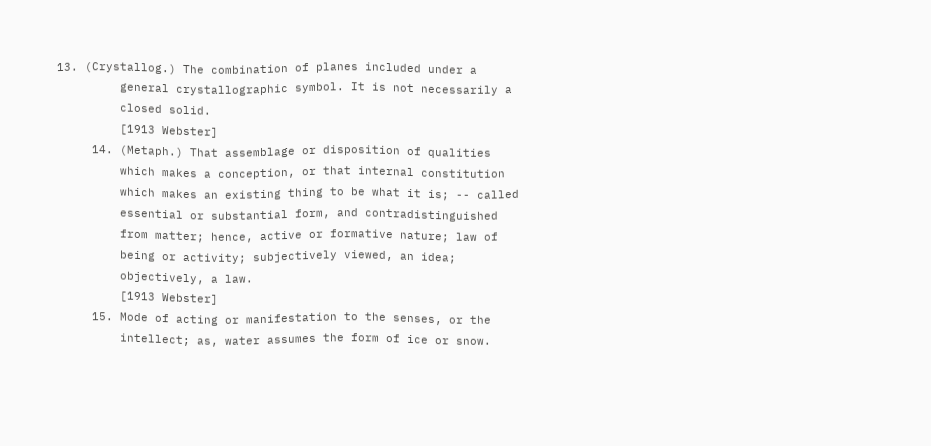13. (Crystallog.) The combination of planes included under a
         general crystallographic symbol. It is not necessarily a
         closed solid.
         [1913 Webster]
     14. (Metaph.) That assemblage or disposition of qualities
         which makes a conception, or that internal constitution
         which makes an existing thing to be what it is; -- called
         essential or substantial form, and contradistinguished
         from matter; hence, active or formative nature; law of
         being or activity; subjectively viewed, an idea;
         objectively, a law.
         [1913 Webster]
     15. Mode of acting or manifestation to the senses, or the
         intellect; as, water assumes the form of ice or snow.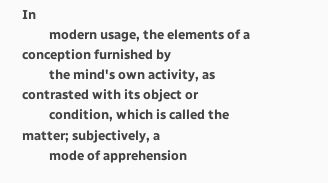In
         modern usage, the elements of a conception furnished by
         the mind's own activity, as contrasted with its object or
         condition, which is called the matter; subjectively, a
         mode of apprehension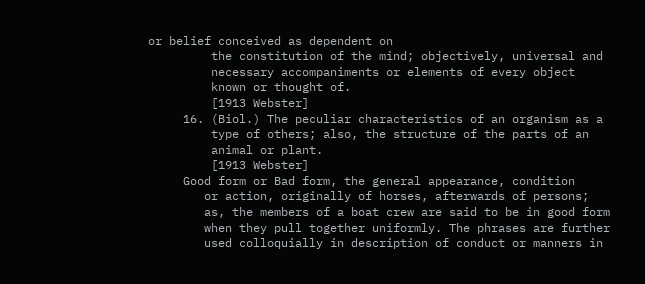or belief conceived as dependent on
         the constitution of the mind; objectively, universal and
         necessary accompaniments or elements of every object
         known or thought of.
         [1913 Webster]
     16. (Biol.) The peculiar characteristics of an organism as a
         type of others; also, the structure of the parts of an
         animal or plant.
         [1913 Webster]
     Good form or Bad form, the general appearance, condition
        or action, originally of horses, afterwards of persons;
        as, the members of a boat crew are said to be in good form
        when they pull together uniformly. The phrases are further
        used colloquially in description of conduct or manners in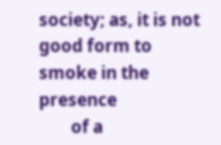society; as, it is not good form to smoke in the presence
        of a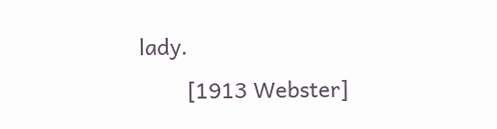lady.
        [1913 Webster]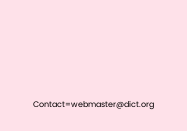Contact=webmaster@dict.org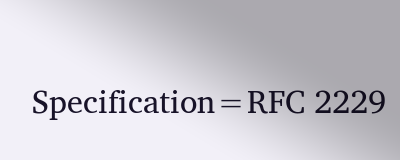Specification=RFC 2229